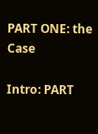PART ONE: the Case

Intro: PART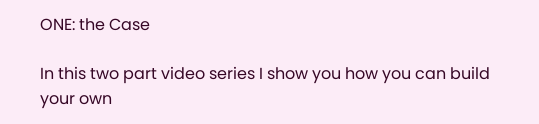ONE: the Case

In this two part video series I show you how you can build your own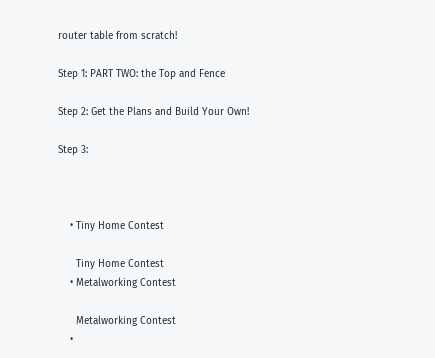router table from scratch!

Step 1: PART TWO: the Top and Fence

Step 2: Get the Plans and Build Your Own!

Step 3:



    • Tiny Home Contest

      Tiny Home Contest
    • Metalworking Contest

      Metalworking Contest
    •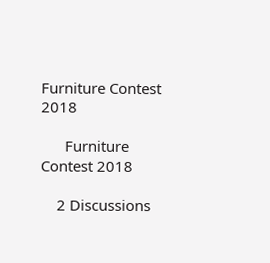Furniture Contest 2018

      Furniture Contest 2018

    2 Discussions